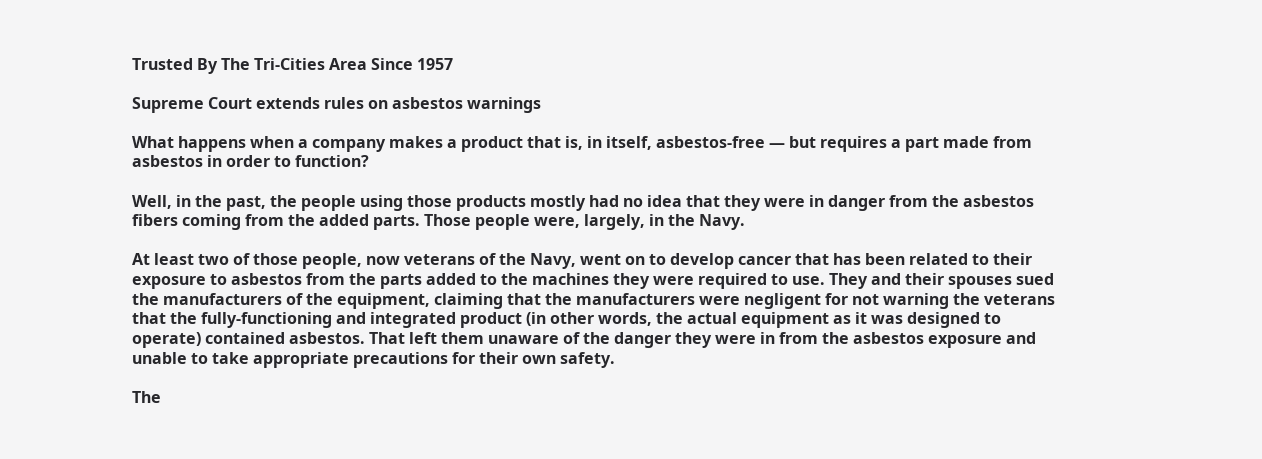Trusted By The Tri-Cities Area Since 1957

Supreme Court extends rules on asbestos warnings

What happens when a company makes a product that is, in itself, asbestos-free — but requires a part made from asbestos in order to function?

Well, in the past, the people using those products mostly had no idea that they were in danger from the asbestos fibers coming from the added parts. Those people were, largely, in the Navy.

At least two of those people, now veterans of the Navy, went on to develop cancer that has been related to their exposure to asbestos from the parts added to the machines they were required to use. They and their spouses sued the manufacturers of the equipment, claiming that the manufacturers were negligent for not warning the veterans that the fully-functioning and integrated product (in other words, the actual equipment as it was designed to operate) contained asbestos. That left them unaware of the danger they were in from the asbestos exposure and unable to take appropriate precautions for their own safety.

The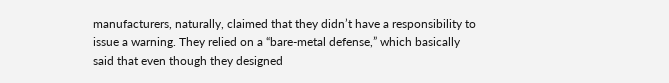manufacturers, naturally, claimed that they didn’t have a responsibility to issue a warning. They relied on a “bare-metal defense,” which basically said that even though they designed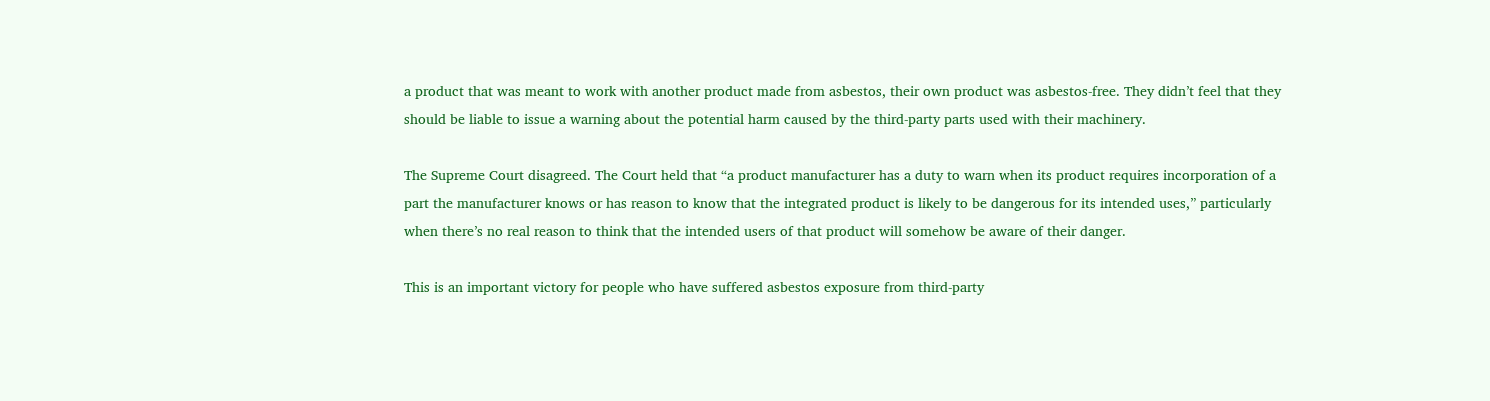a product that was meant to work with another product made from asbestos, their own product was asbestos-free. They didn’t feel that they should be liable to issue a warning about the potential harm caused by the third-party parts used with their machinery.

The Supreme Court disagreed. The Court held that “a product manufacturer has a duty to warn when its product requires incorporation of a part the manufacturer knows or has reason to know that the integrated product is likely to be dangerous for its intended uses,” particularly when there’s no real reason to think that the intended users of that product will somehow be aware of their danger.

This is an important victory for people who have suffered asbestos exposure from third-party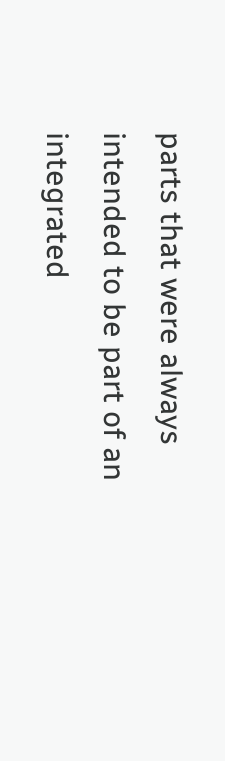parts that were always intended to be part of an integrated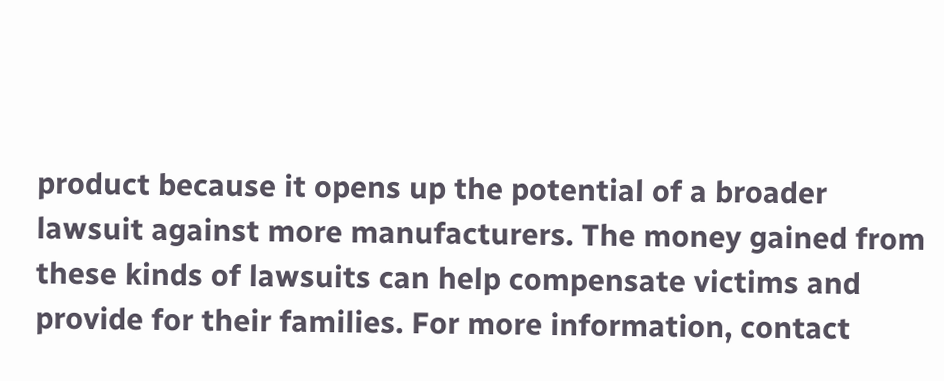product because it opens up the potential of a broader lawsuit against more manufacturers. The money gained from these kinds of lawsuits can help compensate victims and provide for their families. For more information, contact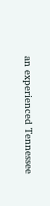an experienced Tennessee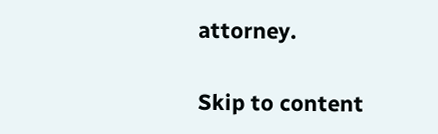attorney.


Skip to content